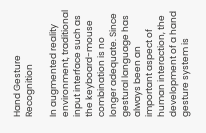Hand Gesture Recognition

In augmented reality environment, traditional input interface such as the keyboard-mouse combination is no longer adequate. Since gestural language has always been an important aspect of human interaction, the development of a hand gesture system is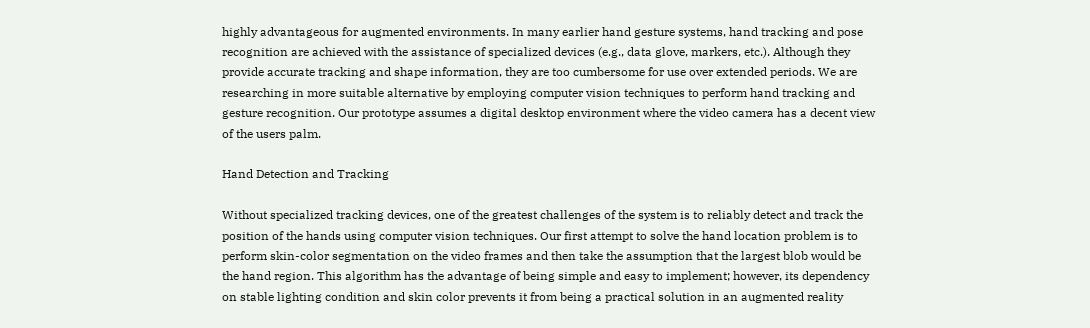highly advantageous for augmented environments. In many earlier hand gesture systems, hand tracking and pose recognition are achieved with the assistance of specialized devices (e.g., data glove, markers, etc.). Although they provide accurate tracking and shape information, they are too cumbersome for use over extended periods. We are researching in more suitable alternative by employing computer vision techniques to perform hand tracking and gesture recognition. Our prototype assumes a digital desktop environment where the video camera has a decent view of the users palm.

Hand Detection and Tracking

Without specialized tracking devices, one of the greatest challenges of the system is to reliably detect and track the position of the hands using computer vision techniques. Our first attempt to solve the hand location problem is to perform skin-color segmentation on the video frames and then take the assumption that the largest blob would be the hand region. This algorithm has the advantage of being simple and easy to implement; however, its dependency on stable lighting condition and skin color prevents it from being a practical solution in an augmented reality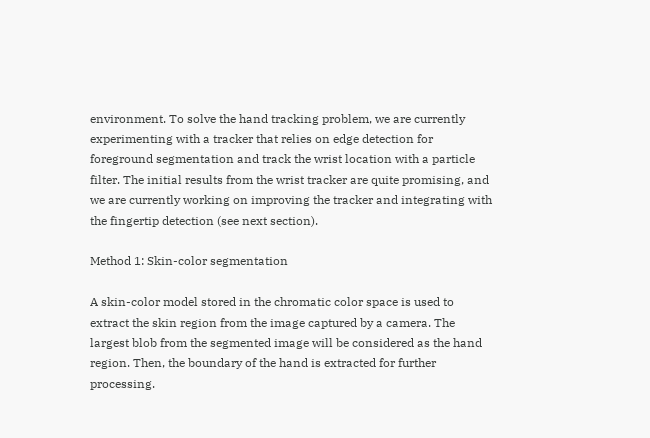environment. To solve the hand tracking problem, we are currently experimenting with a tracker that relies on edge detection for foreground segmentation and track the wrist location with a particle filter. The initial results from the wrist tracker are quite promising, and we are currently working on improving the tracker and integrating with the fingertip detection (see next section).

Method 1: Skin-color segmentation

A skin-color model stored in the chromatic color space is used to extract the skin region from the image captured by a camera. The largest blob from the segmented image will be considered as the hand region. Then, the boundary of the hand is extracted for further processing.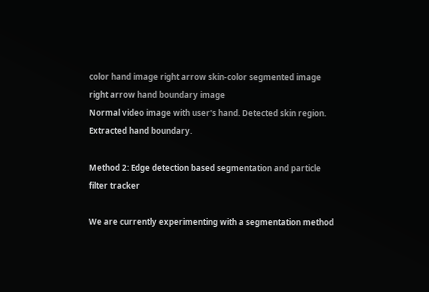color hand image right arrow skin-color segmented image right arrow hand boundary image
Normal video image with user's hand. Detected skin region. Extracted hand boundary.

Method 2: Edge detection based segmentation and particle filter tracker

We are currently experimenting with a segmentation method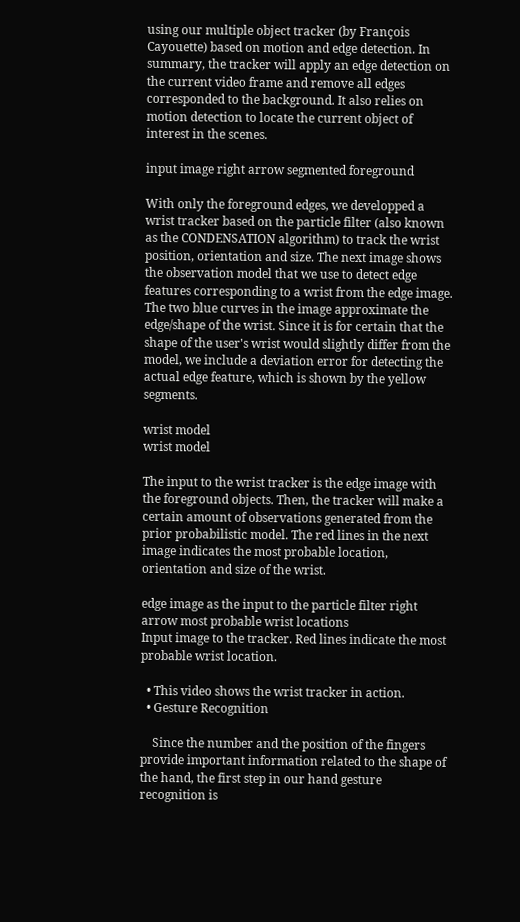using our multiple object tracker (by François Cayouette) based on motion and edge detection. In summary, the tracker will apply an edge detection on the current video frame and remove all edges corresponded to the background. It also relies on motion detection to locate the current object of interest in the scenes.

input image right arrow segmented foreground

With only the foreground edges, we developped a wrist tracker based on the particle filter (also known as the CONDENSATION algorithm) to track the wrist position, orientation and size. The next image shows the observation model that we use to detect edge features corresponding to a wrist from the edge image. The two blue curves in the image approximate the edge/shape of the wrist. Since it is for certain that the shape of the user's wrist would slightly differ from the model, we include a deviation error for detecting the actual edge feature, which is shown by the yellow segments.

wrist model
wrist model

The input to the wrist tracker is the edge image with the foreground objects. Then, the tracker will make a certain amount of observations generated from the prior probabilistic model. The red lines in the next image indicates the most probable location, orientation and size of the wrist.

edge image as the input to the particle filter right arrow most probable wrist locations
Input image to the tracker. Red lines indicate the most probable wrist location.

  • This video shows the wrist tracker in action.
  • Gesture Recognition

    Since the number and the position of the fingers provide important information related to the shape of the hand, the first step in our hand gesture recognition is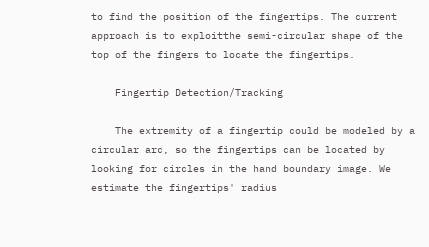to find the position of the fingertips. The current approach is to exploitthe semi-circular shape of the top of the fingers to locate the fingertips.

    Fingertip Detection/Tracking

    The extremity of a fingertip could be modeled by a circular arc, so the fingertips can be located by looking for circles in the hand boundary image. We estimate the fingertips' radius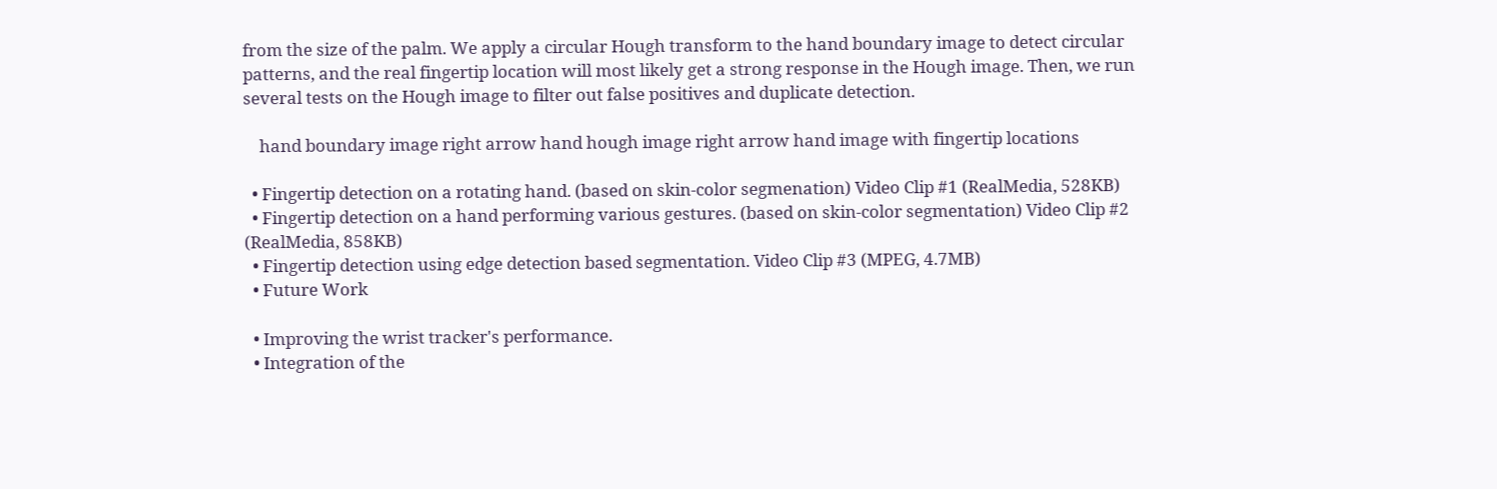from the size of the palm. We apply a circular Hough transform to the hand boundary image to detect circular patterns, and the real fingertip location will most likely get a strong response in the Hough image. Then, we run several tests on the Hough image to filter out false positives and duplicate detection.

    hand boundary image right arrow hand hough image right arrow hand image with fingertip locations

  • Fingertip detection on a rotating hand. (based on skin-color segmenation) Video Clip #1 (RealMedia, 528KB)
  • Fingertip detection on a hand performing various gestures. (based on skin-color segmentation) Video Clip #2 (RealMedia, 858KB)
  • Fingertip detection using edge detection based segmentation. Video Clip #3 (MPEG, 4.7MB)
  • Future Work

  • Improving the wrist tracker's performance.
  • Integration of the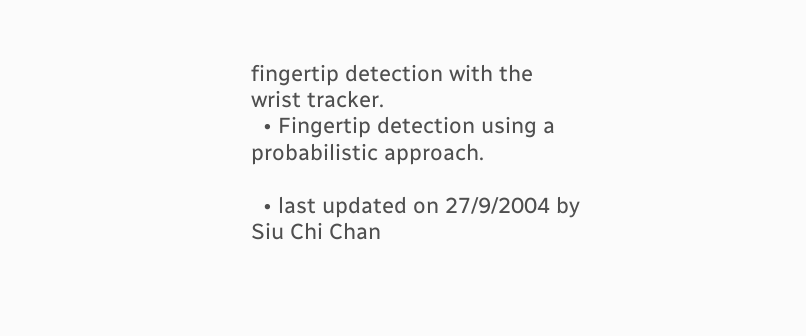fingertip detection with the wrist tracker.
  • Fingertip detection using a probabilistic approach.

  • last updated on 27/9/2004 by Siu Chi Chan